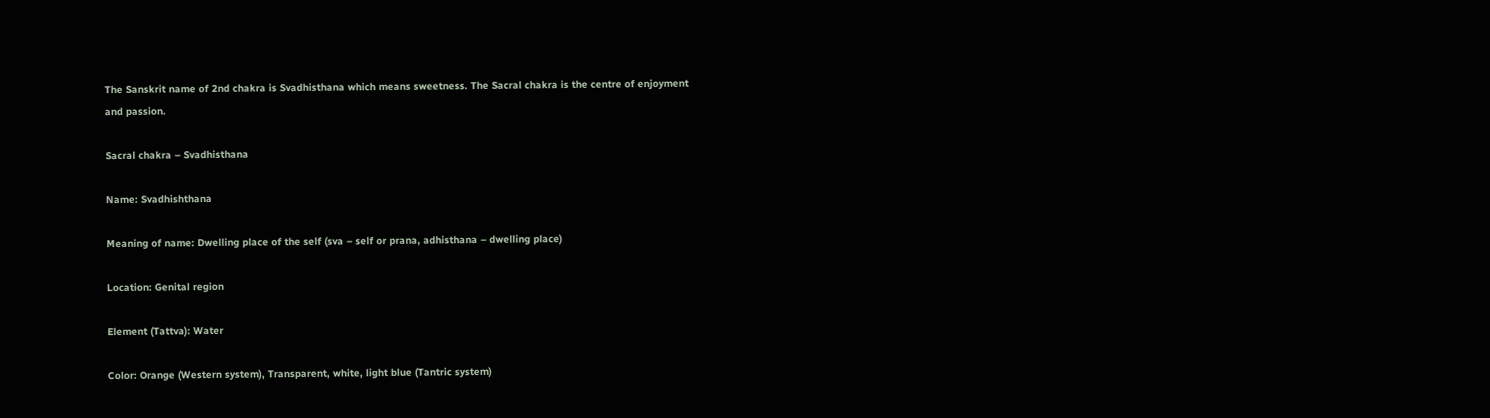The Sanskrit name of 2nd chakra is Svadhisthana which means sweetness. The Sacral chakra is the centre of enjoyment and passion.

Sacral chakra – Svadhisthana

Name: Svadhishthana

Meaning of name: Dwelling place of the self (sva – self or prana, adhisthana – dwelling place)

Location: Genital region

Element (Tattva): Water

Color: Orange (Western system), Transparent, white, light blue (Tantric system)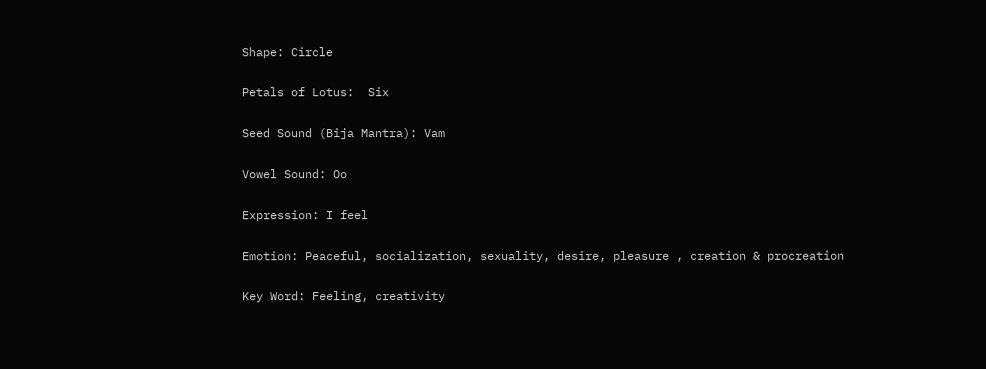Shape: Circle

Petals of Lotus:  Six

Seed Sound (Bija Mantra): Vam

Vowel Sound: Oo

Expression: I feel

Emotion: Peaceful, socialization, sexuality, desire, pleasure , creation & procreation

Key Word: Feeling, creativity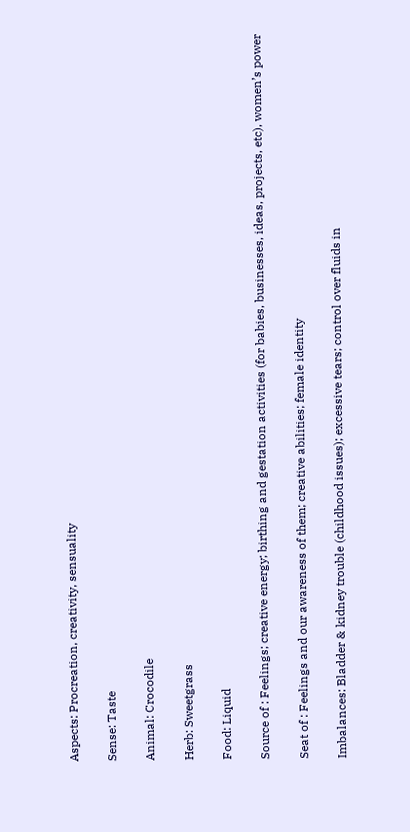Aspects: Procreation, creativity, sensuality

Sense: Taste

Animal: Crocodile

Herb: Sweetgrass

Food: Liquid

Source of : Feelings; creative energy; birthing and gestation activities (for babies, businesses, ideas, projects, etc), women’s power

Seat of : Feelings and our awareness of them; creative abilities; female identity

Imbalances: Bladder & kidney trouble (childhood issues); excessive tears; control over fluids in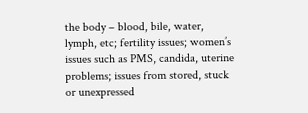the body – blood, bile, water, lymph, etc; fertility issues; women’s issues such as PMS, candida, uterine problems; issues from stored, stuck or unexpressed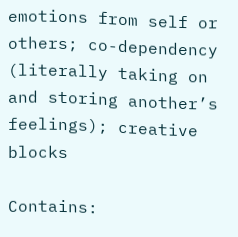emotions from self or others; co-dependency (literally taking on and storing another’s feelings); creative blocks

Contains: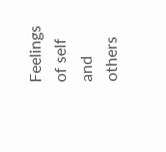Feelings of self and others